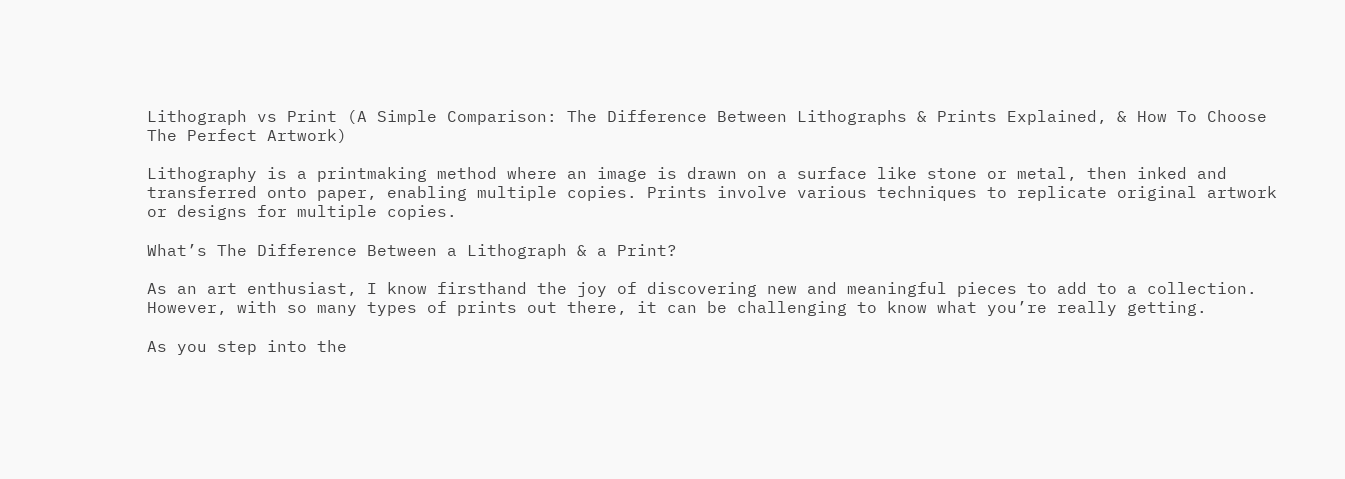Lithograph vs Print (A Simple Comparison: The Difference Between Lithographs & Prints Explained, & How To Choose The Perfect Artwork)

Lithography is a printmaking method where an image is drawn on a surface like stone or metal, then inked and transferred onto paper, enabling multiple copies. Prints involve various techniques to replicate original artwork or designs for multiple copies.

What’s The Difference Between a Lithograph & a Print?

As an art enthusiast, I know firsthand the joy of discovering new and meaningful pieces to add to a collection. However, with so many types of prints out there, it can be challenging to know what you’re really getting.

As you step into the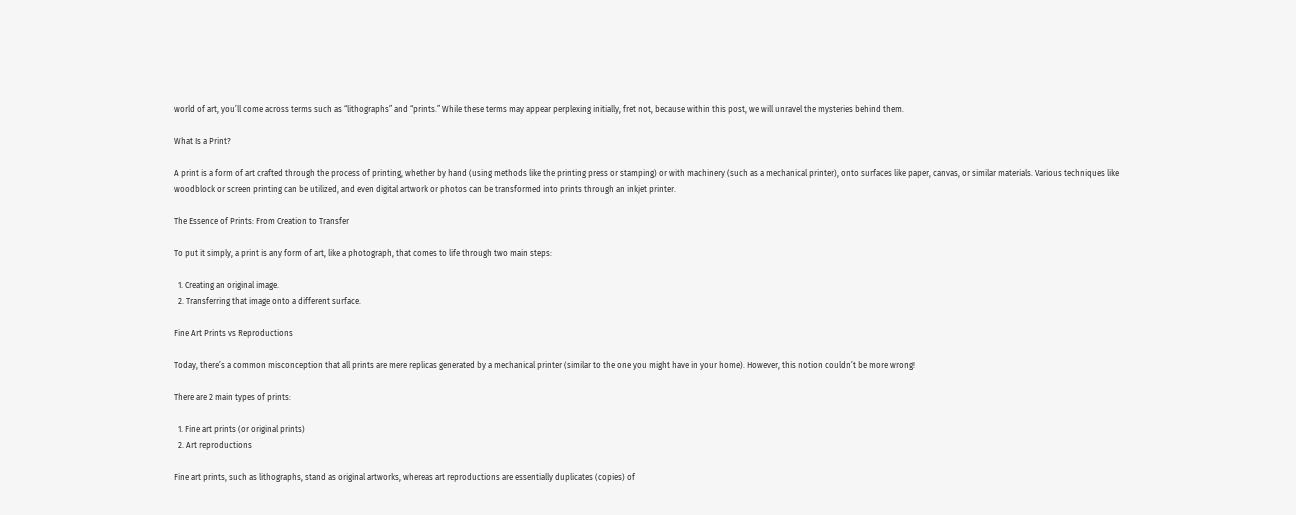world of art, you’ll come across terms such as “lithographs” and “prints.” While these terms may appear perplexing initially, fret not, because within this post, we will unravel the mysteries behind them.

What Is a Print?

A print is a form of art crafted through the process of printing, whether by hand (using methods like the printing press or stamping) or with machinery (such as a mechanical printer), onto surfaces like paper, canvas, or similar materials. Various techniques like woodblock or screen printing can be utilized, and even digital artwork or photos can be transformed into prints through an inkjet printer.

The Essence of Prints: From Creation to Transfer

To put it simply, a print is any form of art, like a photograph, that comes to life through two main steps:

  1. Creating an original image.
  2. Transferring that image onto a different surface.

Fine Art Prints vs Reproductions

Today, there’s a common misconception that all prints are mere replicas generated by a mechanical printer (similar to the one you might have in your home). However, this notion couldn’t be more wrong!

There are 2 main types of prints:

  1. Fine art prints (or original prints)
  2. Art reproductions

Fine art prints, such as lithographs, stand as original artworks, whereas art reproductions are essentially duplicates (copies) of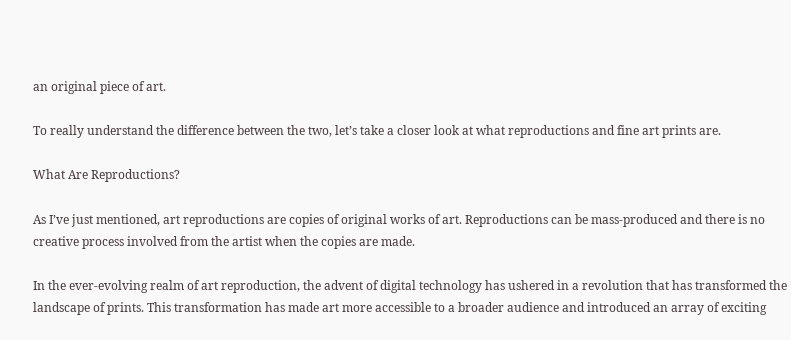an original piece of art.

To really understand the difference between the two, let’s take a closer look at what reproductions and fine art prints are.

What Are Reproductions?

As I’ve just mentioned, art reproductions are copies of original works of art. Reproductions can be mass-produced and there is no creative process involved from the artist when the copies are made.

In the ever-evolving realm of art reproduction, the advent of digital technology has ushered in a revolution that has transformed the landscape of prints. This transformation has made art more accessible to a broader audience and introduced an array of exciting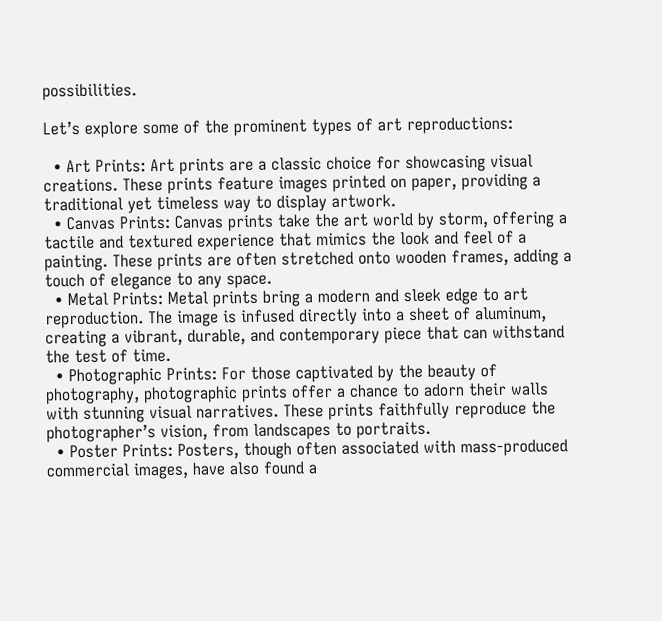possibilities.

Let’s explore some of the prominent types of art reproductions:

  • Art Prints: Art prints are a classic choice for showcasing visual creations. These prints feature images printed on paper, providing a traditional yet timeless way to display artwork.
  • Canvas Prints: Canvas prints take the art world by storm, offering a tactile and textured experience that mimics the look and feel of a painting. These prints are often stretched onto wooden frames, adding a touch of elegance to any space.
  • Metal Prints: Metal prints bring a modern and sleek edge to art reproduction. The image is infused directly into a sheet of aluminum, creating a vibrant, durable, and contemporary piece that can withstand the test of time.
  • Photographic Prints: For those captivated by the beauty of photography, photographic prints offer a chance to adorn their walls with stunning visual narratives. These prints faithfully reproduce the photographer’s vision, from landscapes to portraits.
  • Poster Prints: Posters, though often associated with mass-produced commercial images, have also found a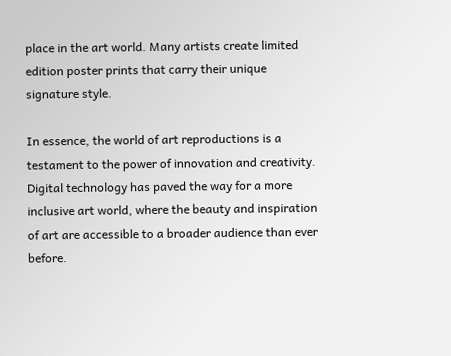place in the art world. Many artists create limited edition poster prints that carry their unique signature style.

In essence, the world of art reproductions is a testament to the power of innovation and creativity. Digital technology has paved the way for a more inclusive art world, where the beauty and inspiration of art are accessible to a broader audience than ever before.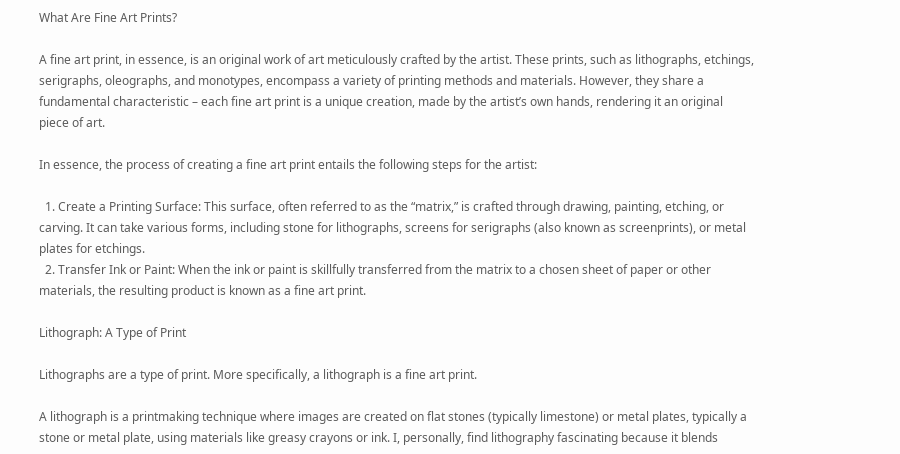What Are Fine Art Prints?

A fine art print, in essence, is an original work of art meticulously crafted by the artist. These prints, such as lithographs, etchings, serigraphs, oleographs, and monotypes, encompass a variety of printing methods and materials. However, they share a fundamental characteristic – each fine art print is a unique creation, made by the artist’s own hands, rendering it an original piece of art.

In essence, the process of creating a fine art print entails the following steps for the artist:

  1. Create a Printing Surface: This surface, often referred to as the “matrix,” is crafted through drawing, painting, etching, or carving. It can take various forms, including stone for lithographs, screens for serigraphs (also known as screenprints), or metal plates for etchings.
  2. Transfer Ink or Paint: When the ink or paint is skillfully transferred from the matrix to a chosen sheet of paper or other materials, the resulting product is known as a fine art print.

Lithograph: A Type of Print

Lithographs are a type of print. More specifically, a lithograph is a fine art print.

A lithograph is a printmaking technique where images are created on flat stones (typically limestone) or metal plates, typically a stone or metal plate, using materials like greasy crayons or ink. I, personally, find lithography fascinating because it blends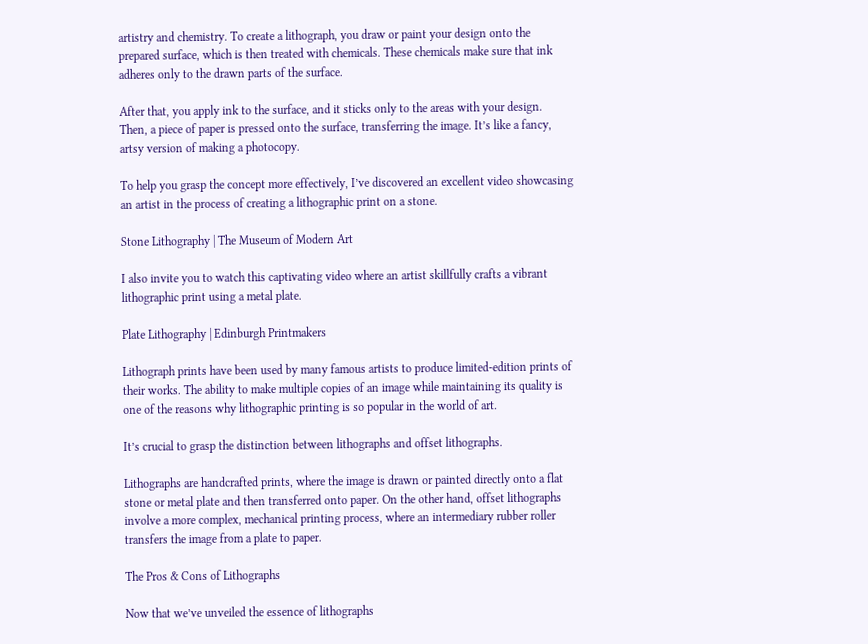artistry and chemistry. To create a lithograph, you draw or paint your design onto the prepared surface, which is then treated with chemicals. These chemicals make sure that ink adheres only to the drawn parts of the surface.

After that, you apply ink to the surface, and it sticks only to the areas with your design. Then, a piece of paper is pressed onto the surface, transferring the image. It’s like a fancy, artsy version of making a photocopy.

To help you grasp the concept more effectively, I’ve discovered an excellent video showcasing an artist in the process of creating a lithographic print on a stone.

Stone Lithography | The Museum of Modern Art

I also invite you to watch this captivating video where an artist skillfully crafts a vibrant lithographic print using a metal plate.

Plate Lithography | Edinburgh Printmakers

Lithograph prints have been used by many famous artists to produce limited-edition prints of their works. The ability to make multiple copies of an image while maintaining its quality is one of the reasons why lithographic printing is so popular in the world of art.

It’s crucial to grasp the distinction between lithographs and offset lithographs.

Lithographs are handcrafted prints, where the image is drawn or painted directly onto a flat stone or metal plate and then transferred onto paper. On the other hand, offset lithographs involve a more complex, mechanical printing process, where an intermediary rubber roller transfers the image from a plate to paper.

The Pros & Cons of Lithographs

Now that we’ve unveiled the essence of lithographs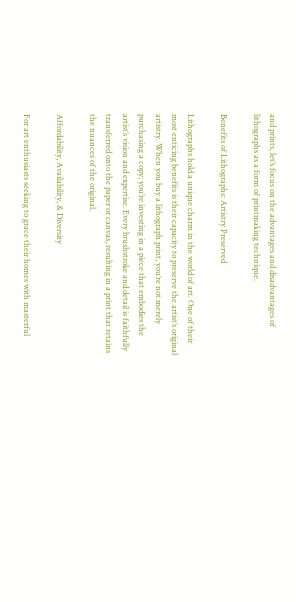and prints, let’s focus on the advantages and disadvantages of lithographs as a form of printmaking technique.

Benefits of Lithographs: Artistry Preserved

Lithographs hold a unique charm in the world of art. One of their most enticing benefits is their capacity to preserve the artist’s original artistry. When you buy a lithograph print, you’re not merely purchasing a copy; you’re investing in a piece that embodies the artist’s vision and expertise. Every brushstroke and detail is faithfully transferred onto the paper or canvas, resulting in a print that retains the nuances of the original.

Affordability, Availability, & Diversity

For art enthusiasts seeking to grace their homes with masterful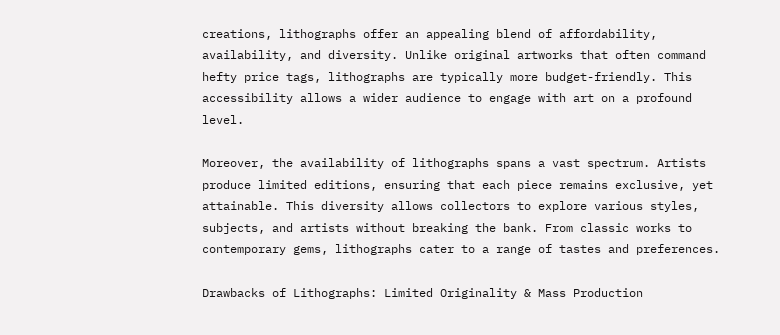creations, lithographs offer an appealing blend of affordability, availability, and diversity. Unlike original artworks that often command hefty price tags, lithographs are typically more budget-friendly. This accessibility allows a wider audience to engage with art on a profound level.

Moreover, the availability of lithographs spans a vast spectrum. Artists produce limited editions, ensuring that each piece remains exclusive, yet attainable. This diversity allows collectors to explore various styles, subjects, and artists without breaking the bank. From classic works to contemporary gems, lithographs cater to a range of tastes and preferences.

Drawbacks of Lithographs: Limited Originality & Mass Production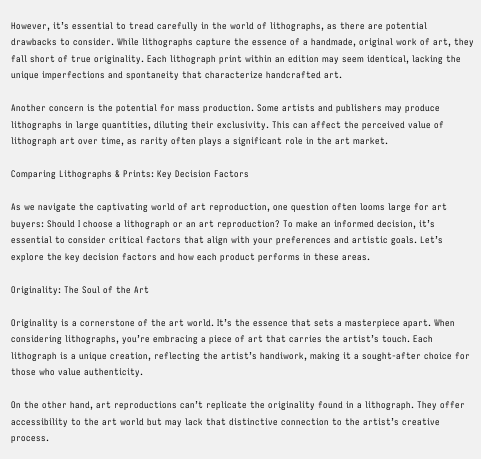However, it’s essential to tread carefully in the world of lithographs, as there are potential drawbacks to consider. While lithographs capture the essence of a handmade, original work of art, they fall short of true originality. Each lithograph print within an edition may seem identical, lacking the unique imperfections and spontaneity that characterize handcrafted art.

Another concern is the potential for mass production. Some artists and publishers may produce lithographs in large quantities, diluting their exclusivity. This can affect the perceived value of lithograph art over time, as rarity often plays a significant role in the art market.

Comparing Lithographs & Prints: Key Decision Factors

As we navigate the captivating world of art reproduction, one question often looms large for art buyers: Should I choose a lithograph or an art reproduction? To make an informed decision, it’s essential to consider critical factors that align with your preferences and artistic goals. Let’s explore the key decision factors and how each product performs in these areas.

Originality: The Soul of the Art

Originality is a cornerstone of the art world. It’s the essence that sets a masterpiece apart. When considering lithographs, you’re embracing a piece of art that carries the artist’s touch. Each lithograph is a unique creation, reflecting the artist’s handiwork, making it a sought-after choice for those who value authenticity.

On the other hand, art reproductions can’t replicate the originality found in a lithograph. They offer accessibility to the art world but may lack that distinctive connection to the artist’s creative process.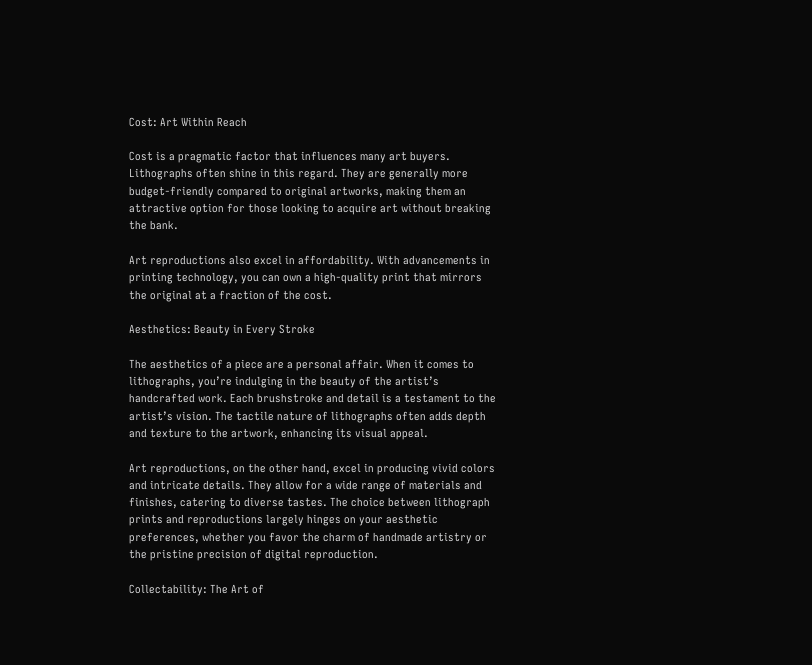Cost: Art Within Reach

Cost is a pragmatic factor that influences many art buyers. Lithographs often shine in this regard. They are generally more budget-friendly compared to original artworks, making them an attractive option for those looking to acquire art without breaking the bank.

Art reproductions also excel in affordability. With advancements in printing technology, you can own a high-quality print that mirrors the original at a fraction of the cost.

Aesthetics: Beauty in Every Stroke

The aesthetics of a piece are a personal affair. When it comes to lithographs, you’re indulging in the beauty of the artist’s handcrafted work. Each brushstroke and detail is a testament to the artist’s vision. The tactile nature of lithographs often adds depth and texture to the artwork, enhancing its visual appeal.

Art reproductions, on the other hand, excel in producing vivid colors and intricate details. They allow for a wide range of materials and finishes, catering to diverse tastes. The choice between lithograph prints and reproductions largely hinges on your aesthetic preferences, whether you favor the charm of handmade artistry or the pristine precision of digital reproduction.

Collectability: The Art of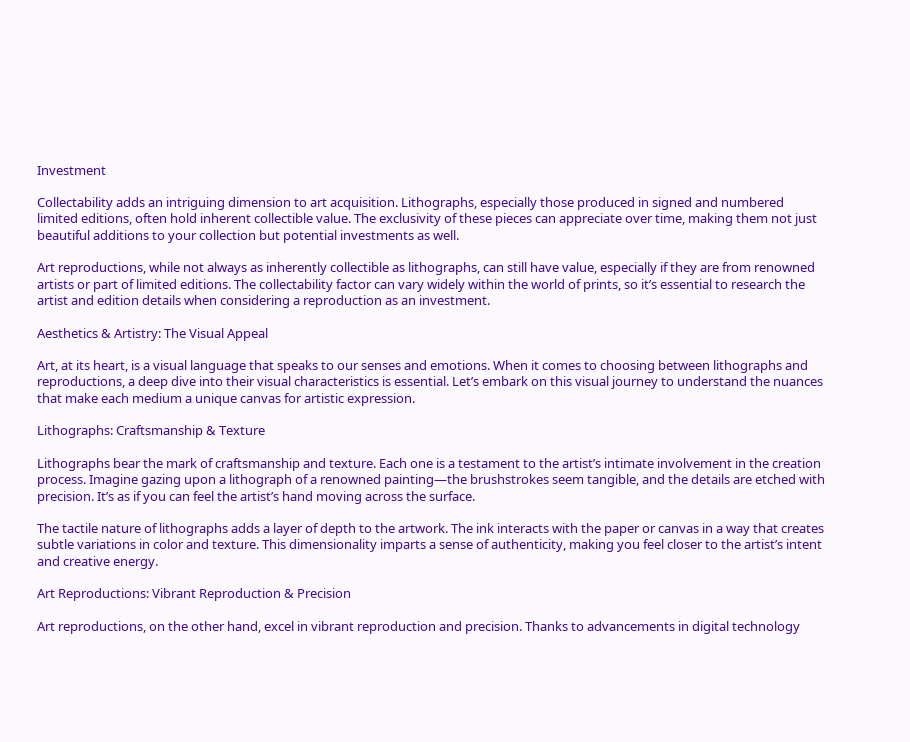Investment

Collectability adds an intriguing dimension to art acquisition. Lithographs, especially those produced in signed and numbered limited editions, often hold inherent collectible value. The exclusivity of these pieces can appreciate over time, making them not just beautiful additions to your collection but potential investments as well.

Art reproductions, while not always as inherently collectible as lithographs, can still have value, especially if they are from renowned artists or part of limited editions. The collectability factor can vary widely within the world of prints, so it’s essential to research the artist and edition details when considering a reproduction as an investment.

Aesthetics & Artistry: The Visual Appeal

Art, at its heart, is a visual language that speaks to our senses and emotions. When it comes to choosing between lithographs and reproductions, a deep dive into their visual characteristics is essential. Let’s embark on this visual journey to understand the nuances that make each medium a unique canvas for artistic expression.

Lithographs: Craftsmanship & Texture

Lithographs bear the mark of craftsmanship and texture. Each one is a testament to the artist’s intimate involvement in the creation process. Imagine gazing upon a lithograph of a renowned painting—the brushstrokes seem tangible, and the details are etched with precision. It’s as if you can feel the artist’s hand moving across the surface.

The tactile nature of lithographs adds a layer of depth to the artwork. The ink interacts with the paper or canvas in a way that creates subtle variations in color and texture. This dimensionality imparts a sense of authenticity, making you feel closer to the artist’s intent and creative energy.

Art Reproductions: Vibrant Reproduction & Precision

Art reproductions, on the other hand, excel in vibrant reproduction and precision. Thanks to advancements in digital technology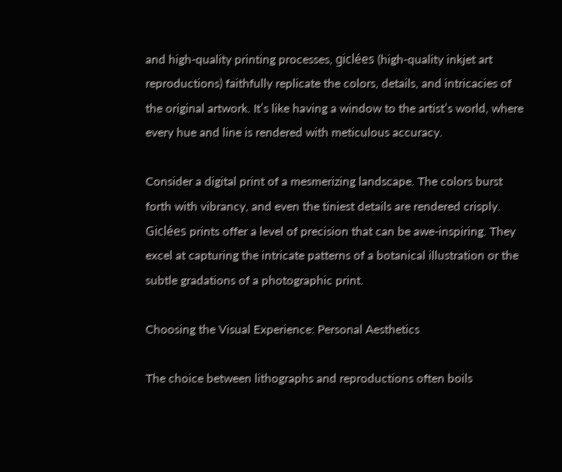and high-quality printing processes, giclées (high-quality inkjet art reproductions) faithfully replicate the colors, details, and intricacies of the original artwork. It’s like having a window to the artist’s world, where every hue and line is rendered with meticulous accuracy.

Consider a digital print of a mesmerizing landscape. The colors burst forth with vibrancy, and even the tiniest details are rendered crisply. Giclées prints offer a level of precision that can be awe-inspiring. They excel at capturing the intricate patterns of a botanical illustration or the subtle gradations of a photographic print.

Choosing the Visual Experience: Personal Aesthetics

The choice between lithographs and reproductions often boils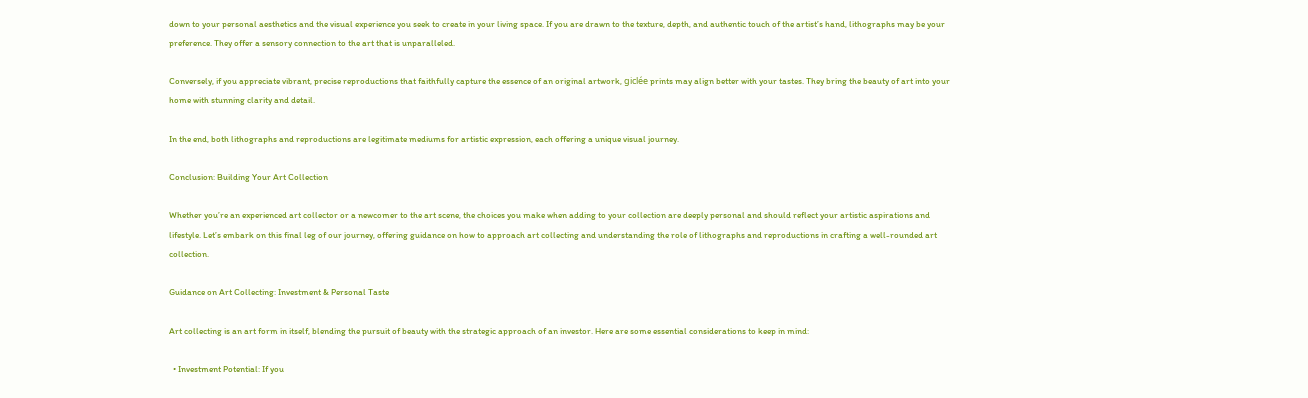down to your personal aesthetics and the visual experience you seek to create in your living space. If you are drawn to the texture, depth, and authentic touch of the artist’s hand, lithographs may be your preference. They offer a sensory connection to the art that is unparalleled.

Conversely, if you appreciate vibrant, precise reproductions that faithfully capture the essence of an original artwork, giclée prints may align better with your tastes. They bring the beauty of art into your home with stunning clarity and detail.

In the end, both lithographs and reproductions are legitimate mediums for artistic expression, each offering a unique visual journey.

Conclusion: Building Your Art Collection

Whether you’re an experienced art collector or a newcomer to the art scene, the choices you make when adding to your collection are deeply personal and should reflect your artistic aspirations and lifestyle. Let’s embark on this final leg of our journey, offering guidance on how to approach art collecting and understanding the role of lithographs and reproductions in crafting a well-rounded art collection.

Guidance on Art Collecting: Investment & Personal Taste

Art collecting is an art form in itself, blending the pursuit of beauty with the strategic approach of an investor. Here are some essential considerations to keep in mind:

  • Investment Potential: If you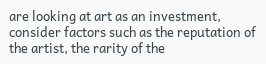are looking at art as an investment, consider factors such as the reputation of the artist, the rarity of the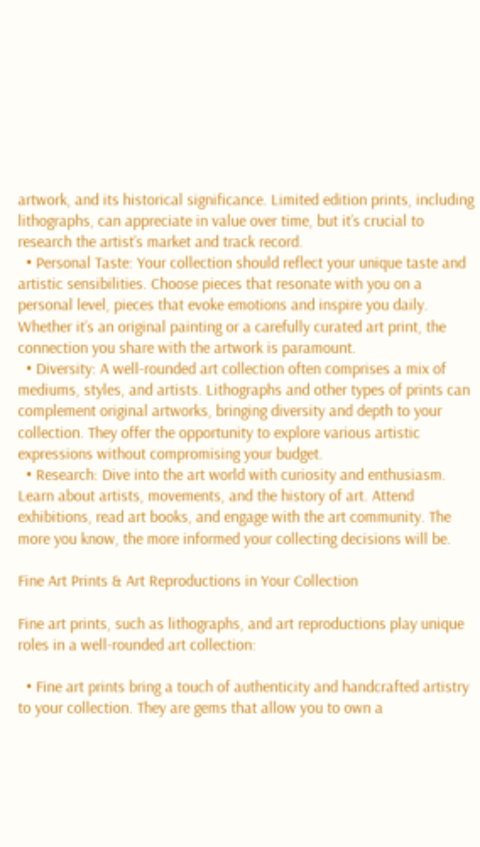artwork, and its historical significance. Limited edition prints, including lithographs, can appreciate in value over time, but it’s crucial to research the artist’s market and track record.
  • Personal Taste: Your collection should reflect your unique taste and artistic sensibilities. Choose pieces that resonate with you on a personal level, pieces that evoke emotions and inspire you daily. Whether it’s an original painting or a carefully curated art print, the connection you share with the artwork is paramount.
  • Diversity: A well-rounded art collection often comprises a mix of mediums, styles, and artists. Lithographs and other types of prints can complement original artworks, bringing diversity and depth to your collection. They offer the opportunity to explore various artistic expressions without compromising your budget.
  • Research: Dive into the art world with curiosity and enthusiasm. Learn about artists, movements, and the history of art. Attend exhibitions, read art books, and engage with the art community. The more you know, the more informed your collecting decisions will be.

Fine Art Prints & Art Reproductions in Your Collection

Fine art prints, such as lithographs, and art reproductions play unique roles in a well-rounded art collection:

  • Fine art prints bring a touch of authenticity and handcrafted artistry to your collection. They are gems that allow you to own a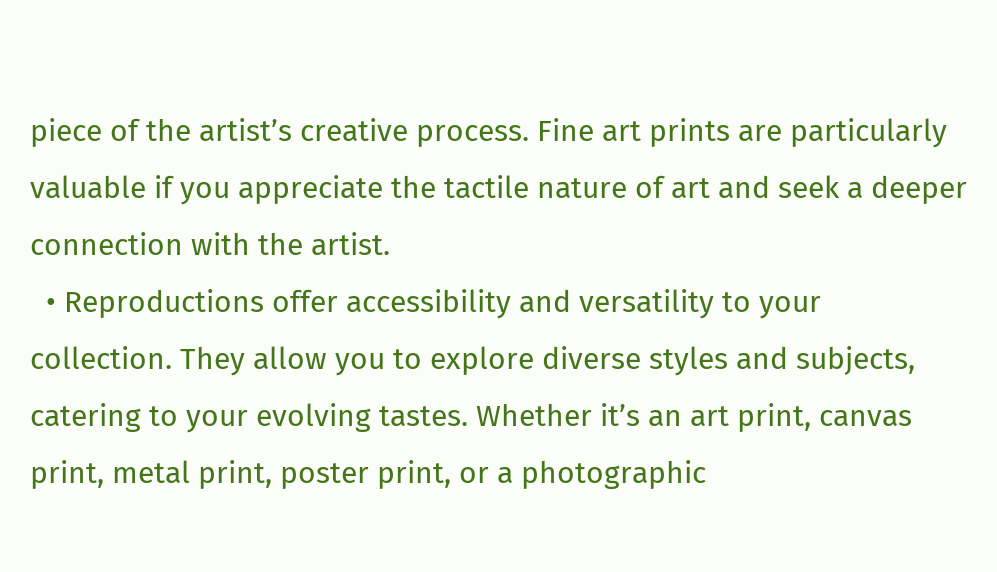piece of the artist’s creative process. Fine art prints are particularly valuable if you appreciate the tactile nature of art and seek a deeper connection with the artist.
  • Reproductions offer accessibility and versatility to your collection. They allow you to explore diverse styles and subjects, catering to your evolving tastes. Whether it’s an art print, canvas print, metal print, poster print, or a photographic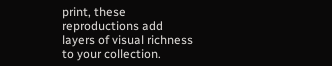print, these reproductions add layers of visual richness to your collection.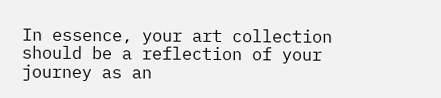In essence, your art collection should be a reflection of your journey as an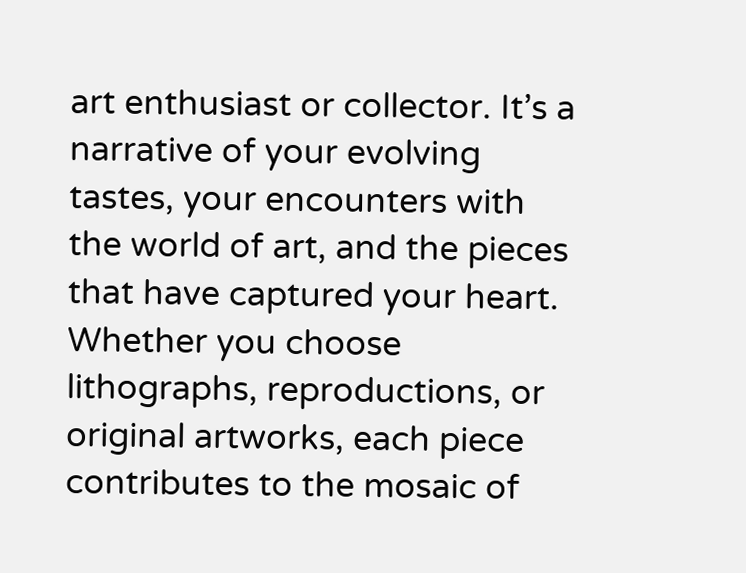art enthusiast or collector. It’s a narrative of your evolving tastes, your encounters with the world of art, and the pieces that have captured your heart. Whether you choose lithographs, reproductions, or original artworks, each piece contributes to the mosaic of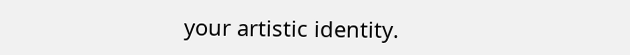your artistic identity.